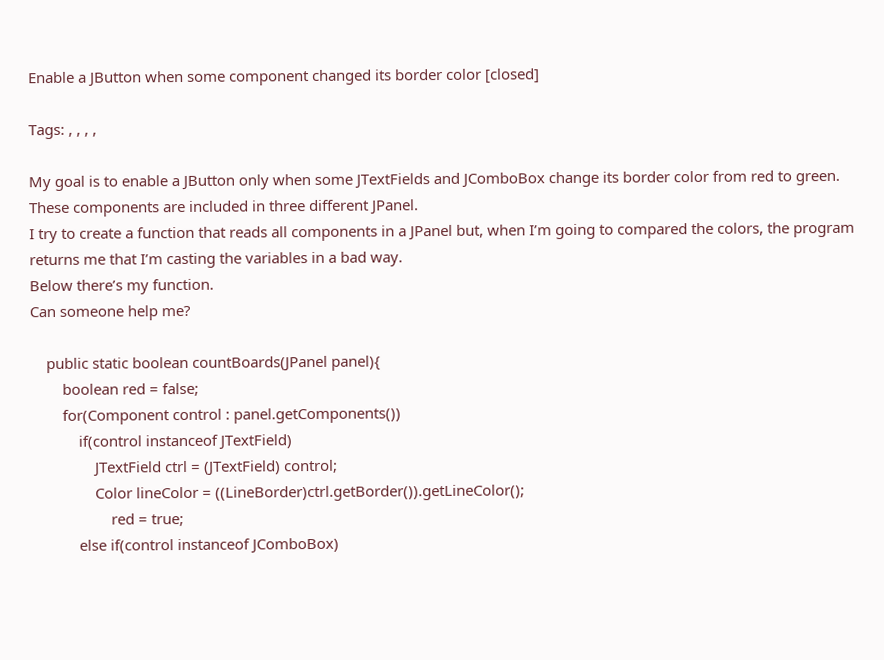Enable a JButton when some component changed its border color [closed]

Tags: , , , ,

My goal is to enable a JButton only when some JTextFields and JComboBox change its border color from red to green.
These components are included in three different JPanel.
I try to create a function that reads all components in a JPanel but, when I’m going to compared the colors, the program returns me that I’m casting the variables in a bad way.
Below there’s my function.
Can someone help me?

    public static boolean countBoards(JPanel panel){
        boolean red = false;
        for(Component control : panel.getComponents())
            if(control instanceof JTextField)
                JTextField ctrl = (JTextField) control;
                Color lineColor = ((LineBorder)ctrl.getBorder()).getLineColor();
                    red = true;
            else if(control instanceof JComboBox)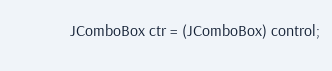JComboBox ctr = (JComboBox) control;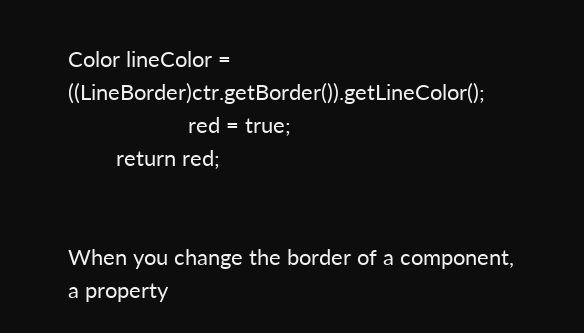Color lineColor = ((LineBorder)ctr.getBorder()).getLineColor();
                    red = true;
        return red;


When you change the border of a component, a property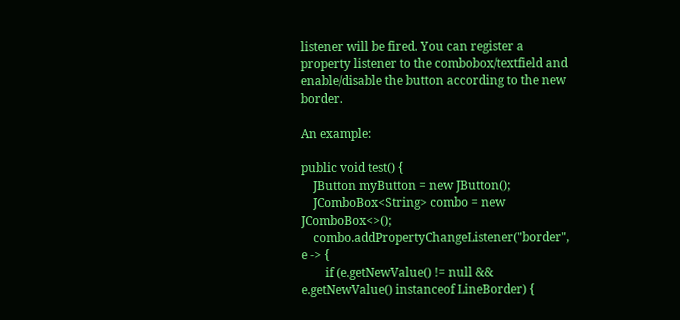listener will be fired. You can register a property listener to the combobox/textfield and enable/disable the button according to the new border.

An example:

public void test() {
    JButton myButton = new JButton();
    JComboBox<String> combo = new JComboBox<>();
    combo.addPropertyChangeListener("border", e -> {
        if (e.getNewValue() != null && e.getNewValue() instanceof LineBorder) {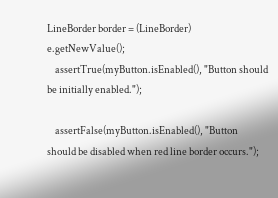LineBorder border = (LineBorder) e.getNewValue();
    assertTrue(myButton.isEnabled(), "Button should be initially enabled.");

    assertFalse(myButton.isEnabled(), "Button should be disabled when red line border occurs.");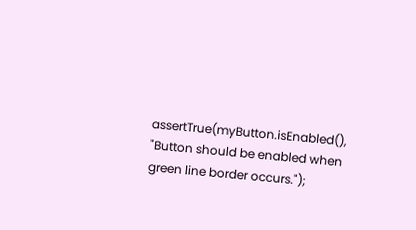assertTrue(myButton.isEnabled(), "Button should be enabled when green line border occurs.");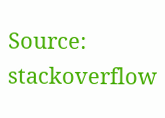Source: stackoverflow